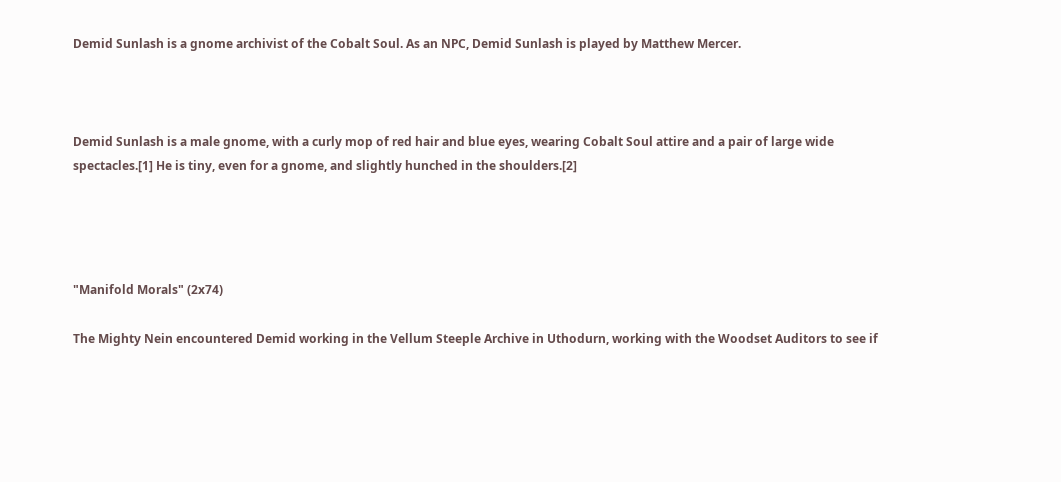Demid Sunlash is a gnome archivist of the Cobalt Soul. As an NPC, Demid Sunlash is played by Matthew Mercer.



Demid Sunlash is a male gnome, with a curly mop of red hair and blue eyes, wearing Cobalt Soul attire and a pair of large wide spectacles.[1] He is tiny, even for a gnome, and slightly hunched in the shoulders.[2]




"Manifold Morals" (2x74)

The Mighty Nein encountered Demid working in the Vellum Steeple Archive in Uthodurn, working with the Woodset Auditors to see if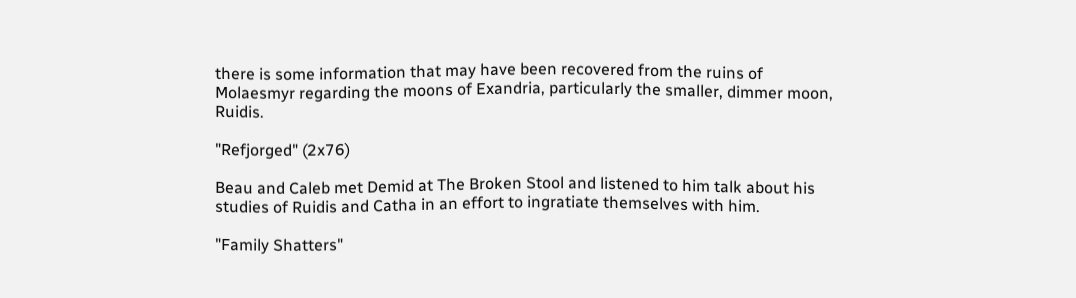there is some information that may have been recovered from the ruins of Molaesmyr regarding the moons of Exandria, particularly the smaller, dimmer moon, Ruidis.

"Refjorged" (2x76)

Beau and Caleb met Demid at The Broken Stool and listened to him talk about his studies of Ruidis and Catha in an effort to ingratiate themselves with him.

"Family Shatters"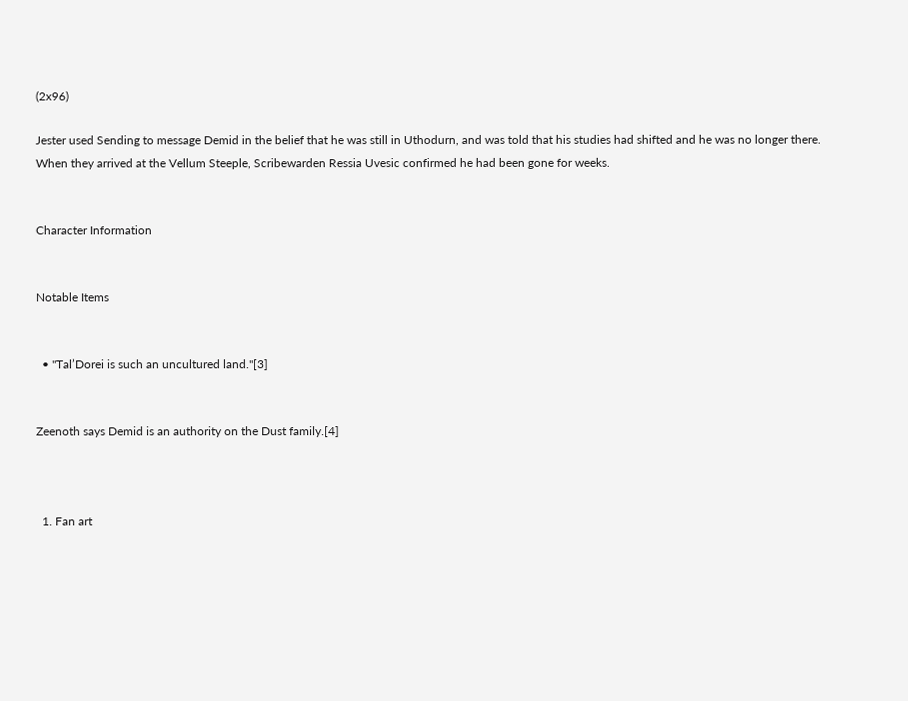(2x96)

Jester used Sending to message Demid in the belief that he was still in Uthodurn, and was told that his studies had shifted and he was no longer there. When they arrived at the Vellum Steeple, Scribewarden Ressia Uvesic confirmed he had been gone for weeks.


Character Information


Notable Items


  • "Tal’Dorei is such an uncultured land."[3]


Zeenoth says Demid is an authority on the Dust family.[4]



  1. Fan art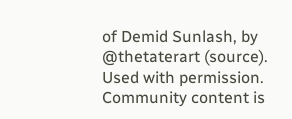of Demid Sunlash, by @thetaterart (source).  Used with permission.
Community content is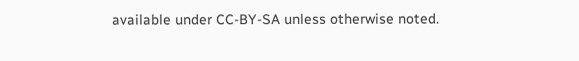available under CC-BY-SA unless otherwise noted.